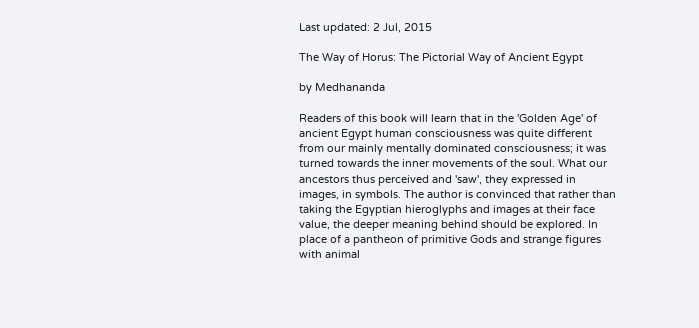Last updated: 2 Jul, 2015

The Way of Horus: The Pictorial Way of Ancient Egypt

by Medhananda

Readers of this book will learn that in the 'Golden Age' of ancient Egypt human consciousness was quite different from our mainly mentally dominated consciousness; it was turned towards the inner movements of the soul. What our ancestors thus perceived and 'saw', they expressed in images, in symbols. The author is convinced that rather than taking the Egyptian hieroglyphs and images at their face value, the deeper meaning behind should be explored. In place of a pantheon of primitive Gods and strange figures with animal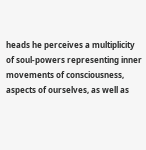heads he perceives a multiplicity of soul-powers representing inner movements of consciousness, aspects of ourselves, as well as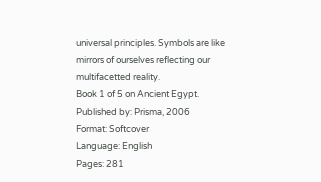universal principles. Symbols are like mirrors of ourselves reflecting our multifacetted reality.
Book 1 of 5 on Ancient Egypt.
Published by: Prisma, 2006
Format: Softcover
Language: English
Pages: 281